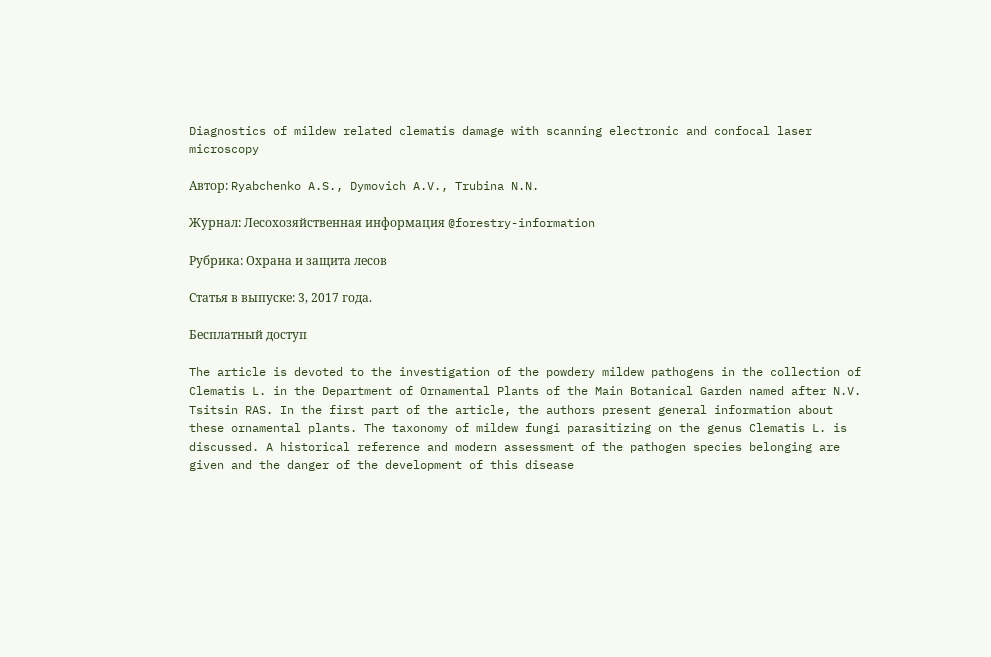Diagnostics of mildew related clematis damage with scanning electronic and confocal laser microscopy

Автор: Ryabchenko A.S., Dymovich A.V., Trubina N.N.

Журнал: Лесохозяйственная информация @forestry-information

Рубрика: Охрана и защита лесов

Статья в выпуске: 3, 2017 года.

Бесплатный доступ

The article is devoted to the investigation of the powdery mildew pathogens in the collection of Clematis L. in the Department of Ornamental Plants of the Main Botanical Garden named after N.V. Tsitsin RAS. In the first part of the article, the authors present general information about these ornamental plants. The taxonomy of mildew fungi parasitizing on the genus Clematis L. is discussed. A historical reference and modern assessment of the pathogen species belonging are given and the danger of the development of this disease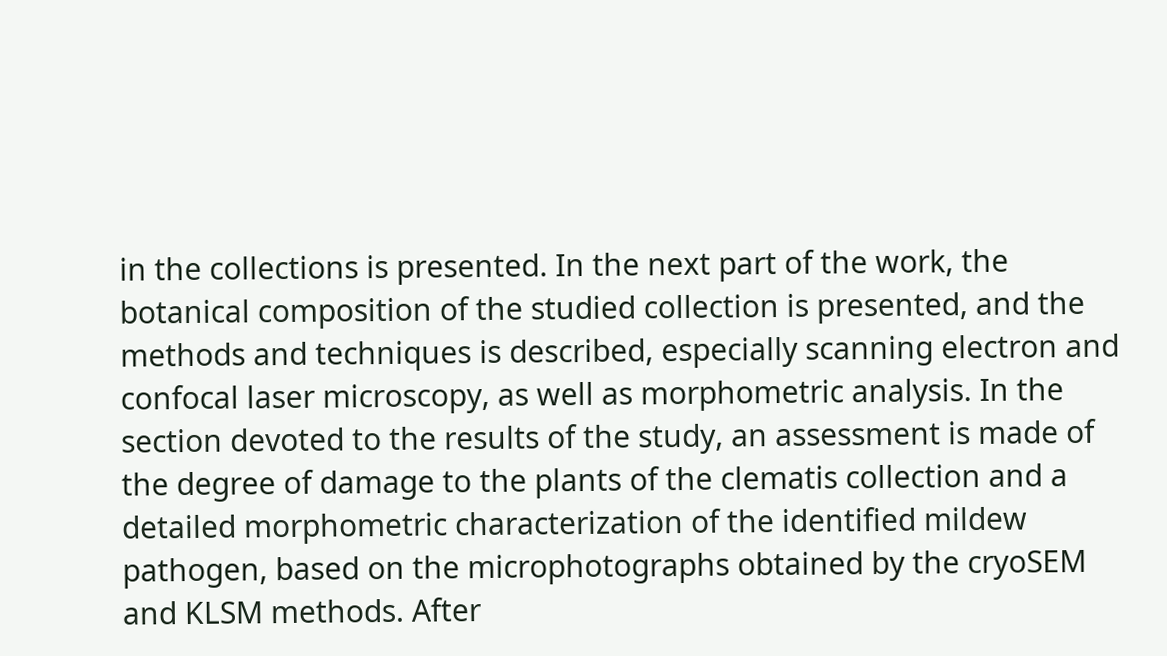in the collections is presented. In the next part of the work, the botanical composition of the studied collection is presented, and the methods and techniques is described, especially scanning electron and confocal laser microscopy, as well as morphometric analysis. In the section devoted to the results of the study, an assessment is made of the degree of damage to the plants of the clematis collection and a detailed morphometric characterization of the identified mildew pathogen, based on the microphotographs obtained by the cryoSEM and KLSM methods. After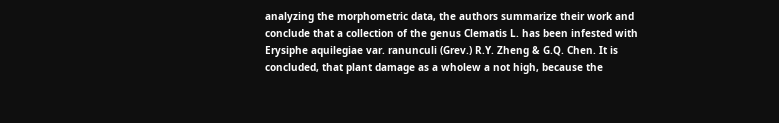analyzing the morphometric data, the authors summarize their work and conclude that a collection of the genus Clematis L. has been infested with Erysiphe aquilegiae var. ranunculi (Grev.) R.Y. Zheng & G.Q. Chen. It is concluded, that plant damage as a wholew a not high, because the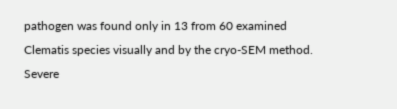pathogen was found only in 13 from 60 examined Clematis species visually and by the cryo-SEM method. Severe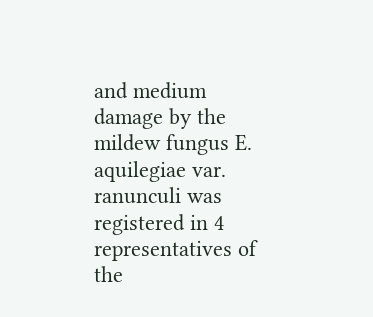and medium damage by the mildew fungus E. aquilegiae var. ranunculi was registered in 4 representatives of the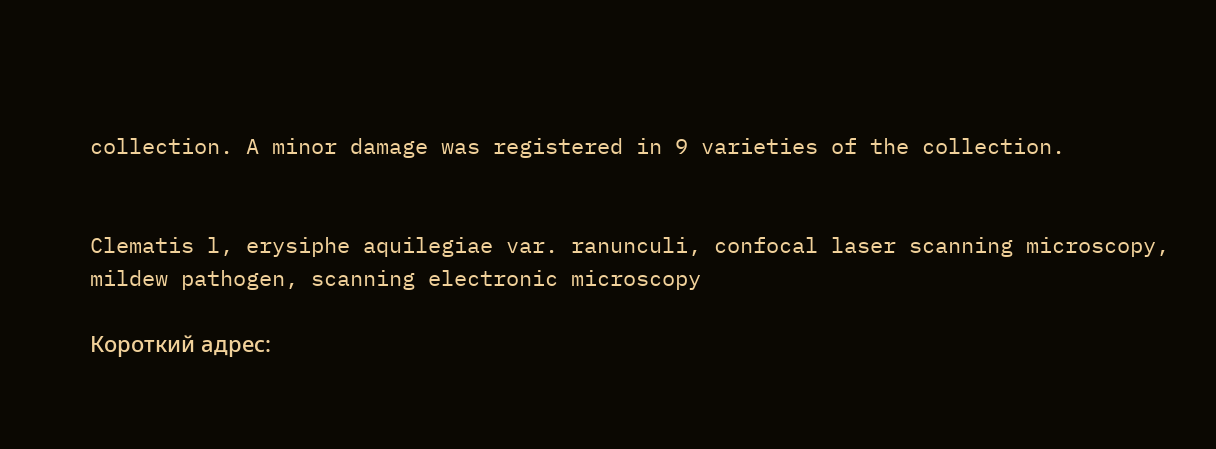collection. A minor damage was registered in 9 varieties of the collection.


Clematis l, erysiphe aquilegiae var. ranunculi, confocal laser scanning microscopy, mildew pathogen, scanning electronic microscopy

Короткий адрес: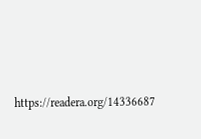https://readera.org/14336687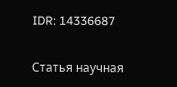IDR: 14336687

Статья научная